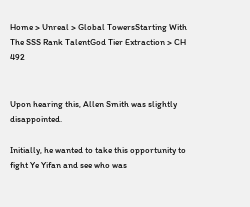Home > Unreal > Global TowersStarting With The SSS Rank TalentGod Tier Extraction > CH 492


Upon hearing this, Allen Smith was slightly disappointed.

Initially, he wanted to take this opportunity to fight Ye Yifan and see who was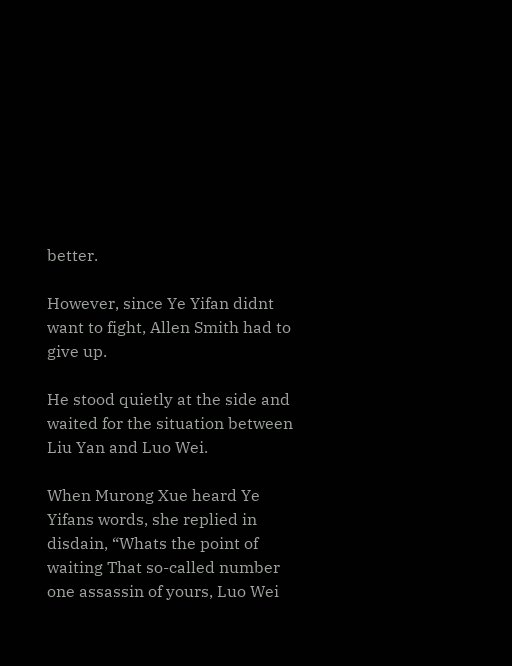better.

However, since Ye Yifan didnt want to fight, Allen Smith had to give up.

He stood quietly at the side and waited for the situation between Liu Yan and Luo Wei.

When Murong Xue heard Ye Yifans words, she replied in disdain, “Whats the point of waiting That so-called number one assassin of yours, Luo Wei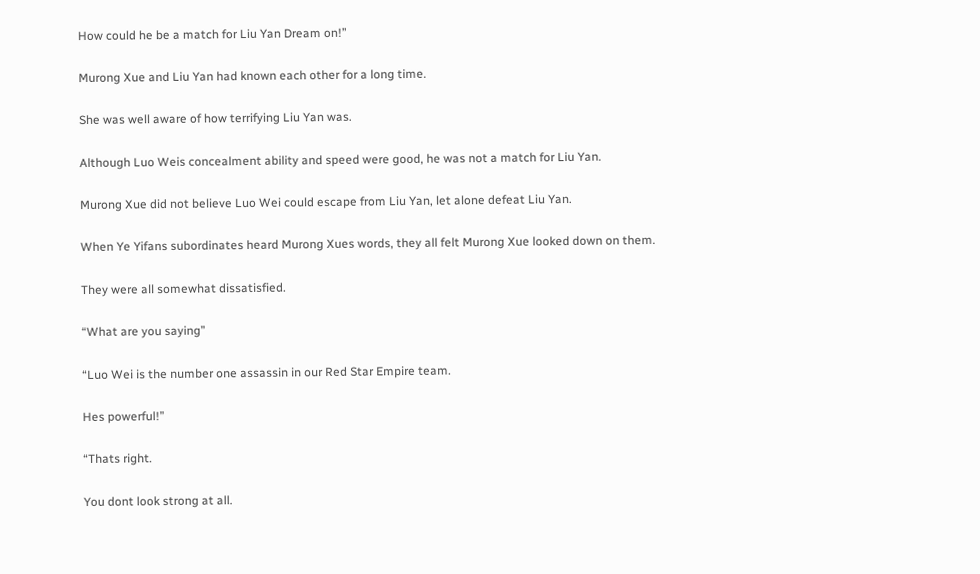How could he be a match for Liu Yan Dream on!”

Murong Xue and Liu Yan had known each other for a long time.

She was well aware of how terrifying Liu Yan was.

Although Luo Weis concealment ability and speed were good, he was not a match for Liu Yan.

Murong Xue did not believe Luo Wei could escape from Liu Yan, let alone defeat Liu Yan.

When Ye Yifans subordinates heard Murong Xues words, they all felt Murong Xue looked down on them.

They were all somewhat dissatisfied.

“What are you saying”

“Luo Wei is the number one assassin in our Red Star Empire team.

Hes powerful!”

“Thats right.

You dont look strong at all.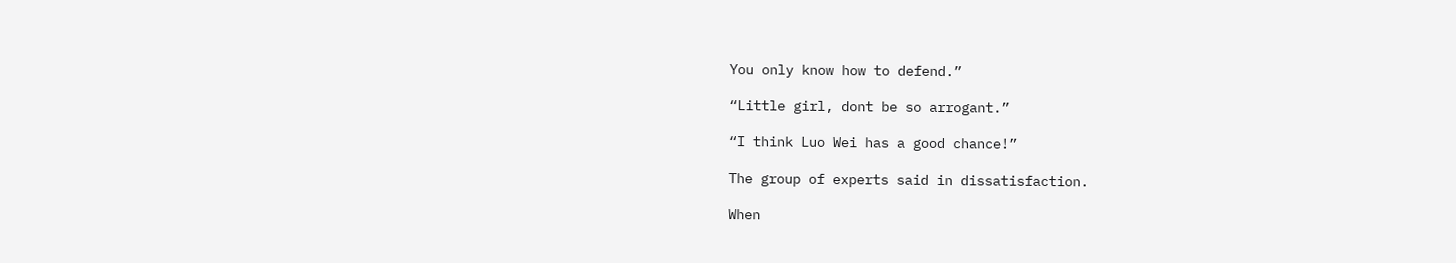You only know how to defend.”

“Little girl, dont be so arrogant.”

“I think Luo Wei has a good chance!”

The group of experts said in dissatisfaction.

When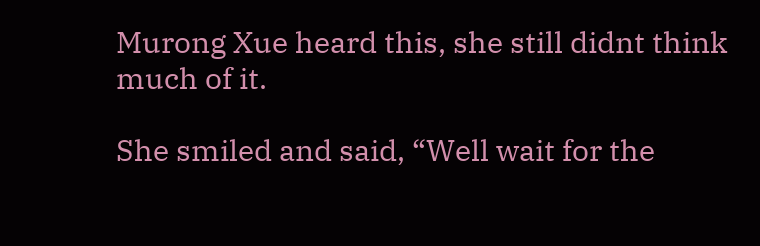Murong Xue heard this, she still didnt think much of it.

She smiled and said, “Well wait for the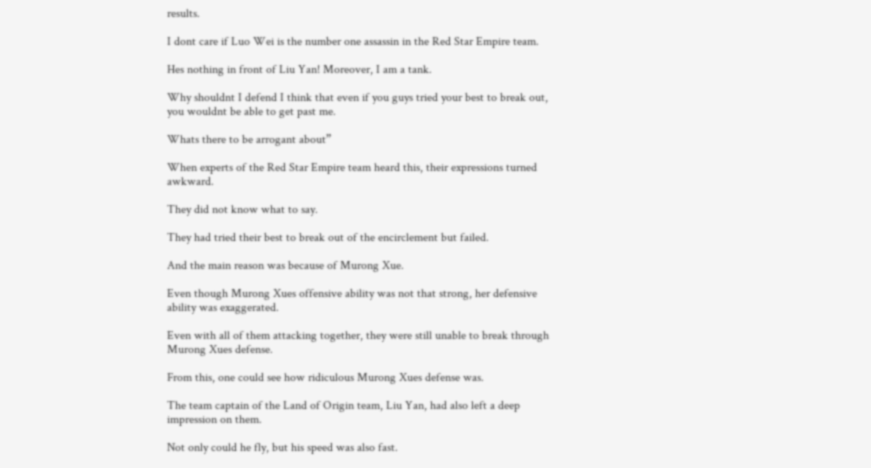results.

I dont care if Luo Wei is the number one assassin in the Red Star Empire team.

Hes nothing in front of Liu Yan! Moreover, I am a tank.

Why shouldnt I defend I think that even if you guys tried your best to break out, you wouldnt be able to get past me.

Whats there to be arrogant about”

When experts of the Red Star Empire team heard this, their expressions turned awkward.

They did not know what to say.

They had tried their best to break out of the encirclement but failed.

And the main reason was because of Murong Xue.

Even though Murong Xues offensive ability was not that strong, her defensive ability was exaggerated.

Even with all of them attacking together, they were still unable to break through Murong Xues defense.

From this, one could see how ridiculous Murong Xues defense was.

The team captain of the Land of Origin team, Liu Yan, had also left a deep impression on them.

Not only could he fly, but his speed was also fast.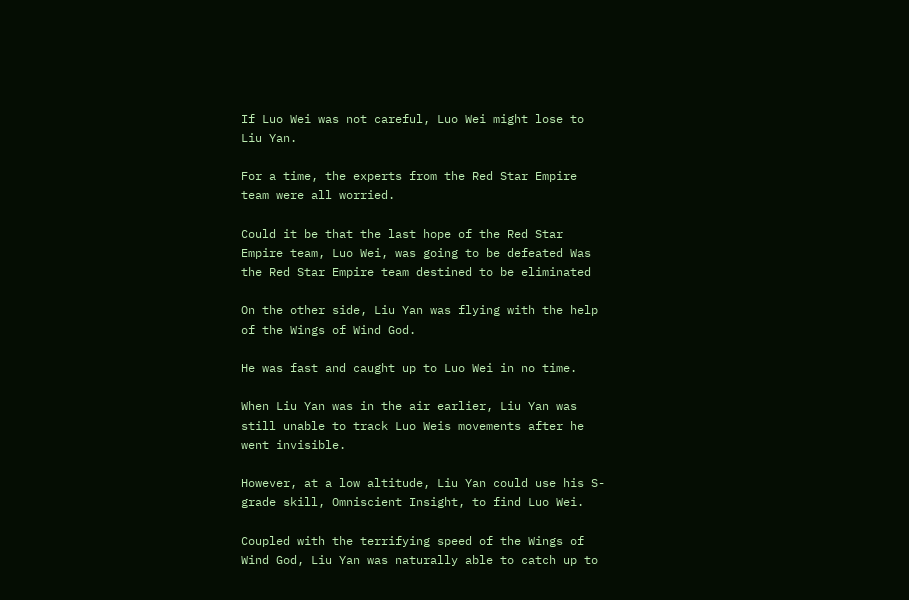If Luo Wei was not careful, Luo Wei might lose to Liu Yan.

For a time, the experts from the Red Star Empire team were all worried.

Could it be that the last hope of the Red Star Empire team, Luo Wei, was going to be defeated Was the Red Star Empire team destined to be eliminated

On the other side, Liu Yan was flying with the help of the Wings of Wind God.

He was fast and caught up to Luo Wei in no time.

When Liu Yan was in the air earlier, Liu Yan was still unable to track Luo Weis movements after he went invisible.

However, at a low altitude, Liu Yan could use his S-grade skill, Omniscient Insight, to find Luo Wei.

Coupled with the terrifying speed of the Wings of Wind God, Liu Yan was naturally able to catch up to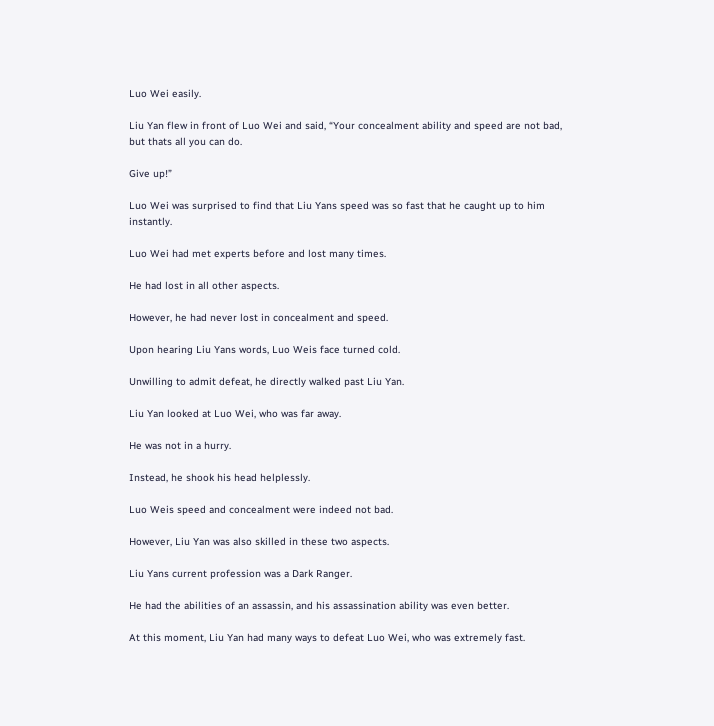Luo Wei easily.

Liu Yan flew in front of Luo Wei and said, “Your concealment ability and speed are not bad, but thats all you can do.

Give up!”

Luo Wei was surprised to find that Liu Yans speed was so fast that he caught up to him instantly.

Luo Wei had met experts before and lost many times.

He had lost in all other aspects.

However, he had never lost in concealment and speed.

Upon hearing Liu Yans words, Luo Weis face turned cold.

Unwilling to admit defeat, he directly walked past Liu Yan.

Liu Yan looked at Luo Wei, who was far away.

He was not in a hurry.

Instead, he shook his head helplessly.

Luo Weis speed and concealment were indeed not bad.

However, Liu Yan was also skilled in these two aspects.

Liu Yans current profession was a Dark Ranger.

He had the abilities of an assassin, and his assassination ability was even better.

At this moment, Liu Yan had many ways to defeat Luo Wei, who was extremely fast.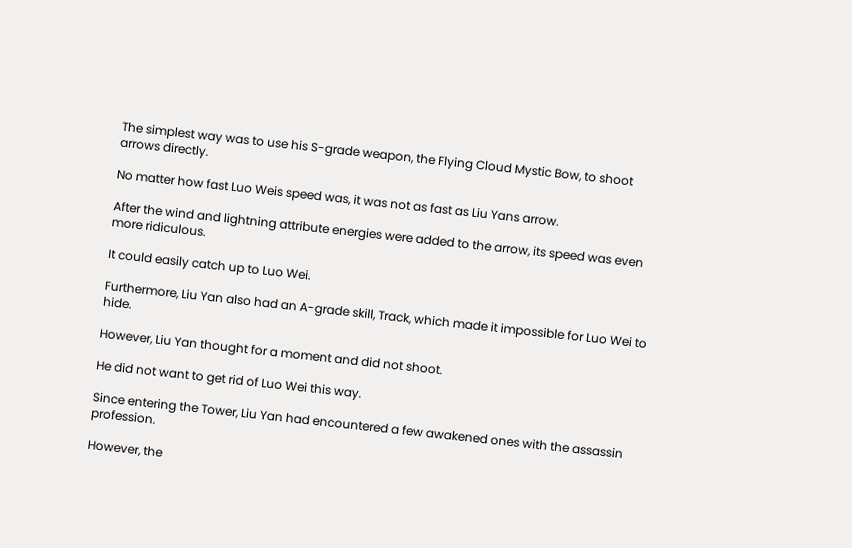The simplest way was to use his S-grade weapon, the Flying Cloud Mystic Bow, to shoot arrows directly.

No matter how fast Luo Weis speed was, it was not as fast as Liu Yans arrow.

After the wind and lightning attribute energies were added to the arrow, its speed was even more ridiculous.

It could easily catch up to Luo Wei.

Furthermore, Liu Yan also had an A-grade skill, Track, which made it impossible for Luo Wei to hide.

However, Liu Yan thought for a moment and did not shoot.

He did not want to get rid of Luo Wei this way.

Since entering the Tower, Liu Yan had encountered a few awakened ones with the assassin profession.

However, the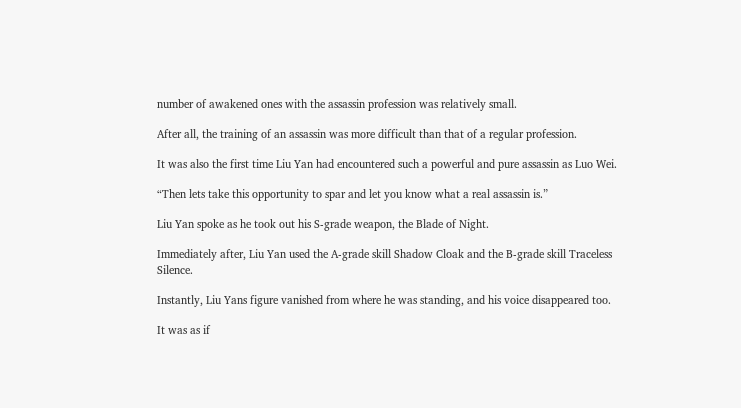number of awakened ones with the assassin profession was relatively small.

After all, the training of an assassin was more difficult than that of a regular profession.

It was also the first time Liu Yan had encountered such a powerful and pure assassin as Luo Wei.

“Then lets take this opportunity to spar and let you know what a real assassin is.”

Liu Yan spoke as he took out his S-grade weapon, the Blade of Night.

Immediately after, Liu Yan used the A-grade skill Shadow Cloak and the B-grade skill Traceless Silence.

Instantly, Liu Yans figure vanished from where he was standing, and his voice disappeared too.

It was as if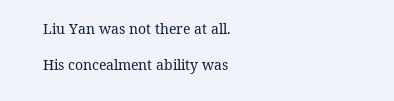Liu Yan was not there at all.

His concealment ability was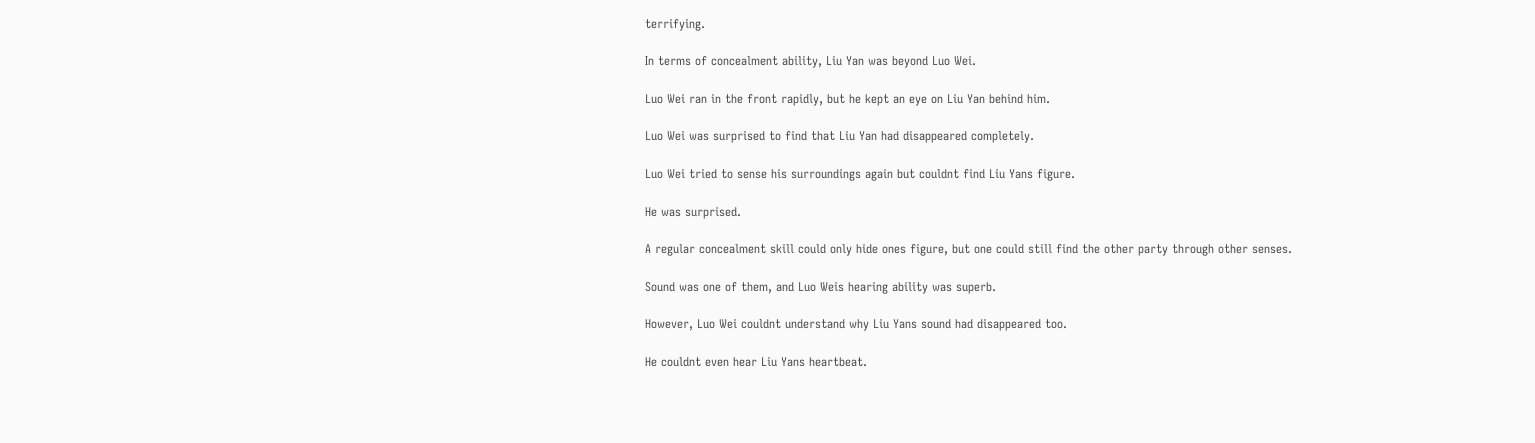terrifying.

In terms of concealment ability, Liu Yan was beyond Luo Wei.

Luo Wei ran in the front rapidly, but he kept an eye on Liu Yan behind him.

Luo Wei was surprised to find that Liu Yan had disappeared completely.

Luo Wei tried to sense his surroundings again but couldnt find Liu Yans figure.

He was surprised.

A regular concealment skill could only hide ones figure, but one could still find the other party through other senses.

Sound was one of them, and Luo Weis hearing ability was superb.

However, Luo Wei couldnt understand why Liu Yans sound had disappeared too.

He couldnt even hear Liu Yans heartbeat.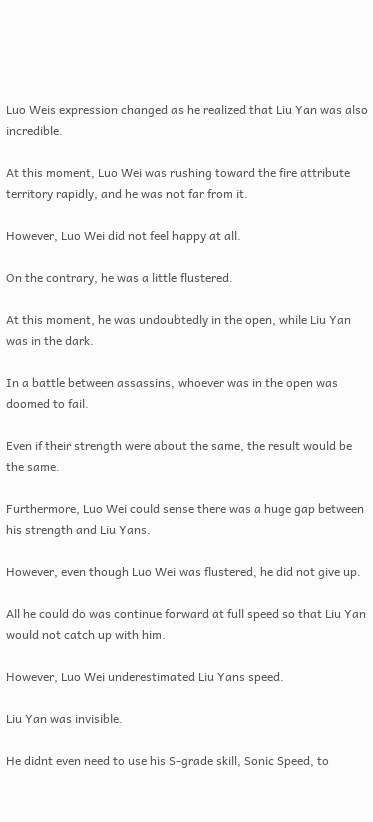Luo Weis expression changed as he realized that Liu Yan was also incredible.

At this moment, Luo Wei was rushing toward the fire attribute territory rapidly, and he was not far from it.

However, Luo Wei did not feel happy at all.

On the contrary, he was a little flustered.

At this moment, he was undoubtedly in the open, while Liu Yan was in the dark.

In a battle between assassins, whoever was in the open was doomed to fail.

Even if their strength were about the same, the result would be the same.

Furthermore, Luo Wei could sense there was a huge gap between his strength and Liu Yans.

However, even though Luo Wei was flustered, he did not give up.

All he could do was continue forward at full speed so that Liu Yan would not catch up with him.

However, Luo Wei underestimated Liu Yans speed.

Liu Yan was invisible.

He didnt even need to use his S-grade skill, Sonic Speed, to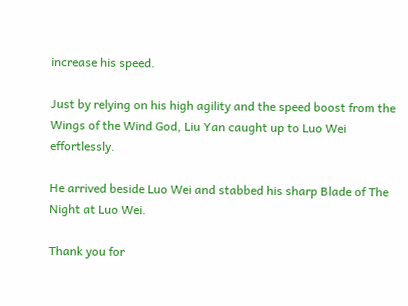increase his speed.

Just by relying on his high agility and the speed boost from the Wings of the Wind God, Liu Yan caught up to Luo Wei effortlessly.

He arrived beside Luo Wei and stabbed his sharp Blade of The Night at Luo Wei.

Thank you for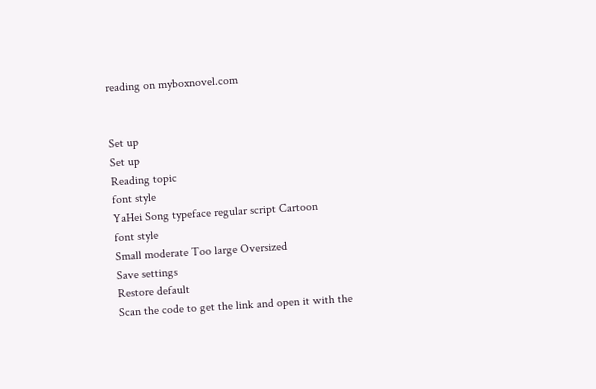reading on myboxnovel.com


Set up
Set up
Reading topic
font style
YaHei Song typeface regular script Cartoon
font style
Small moderate Too large Oversized
Save settings
Restore default
Scan the code to get the link and open it with the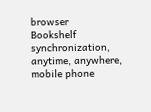browser
Bookshelf synchronization, anytime, anywhere, mobile phone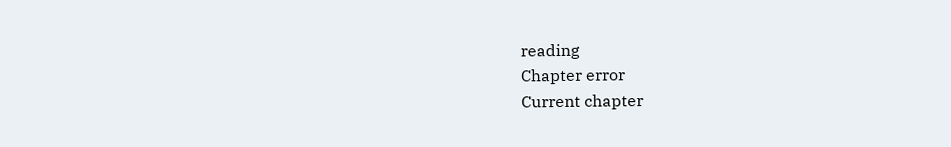reading
Chapter error
Current chapter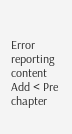Error reporting content
Add < Pre chapter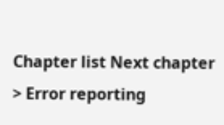Chapter list Next chapter > Error reporting